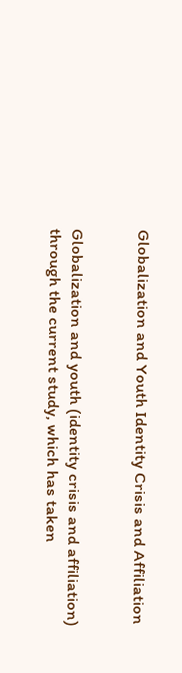Globalization and Youth Identity Crisis and Affiliation


Globalization and youth (identity crisis and affiliation) through the current study, which has taken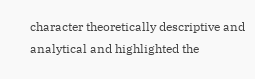character theoretically descriptive and analytical and highlighted the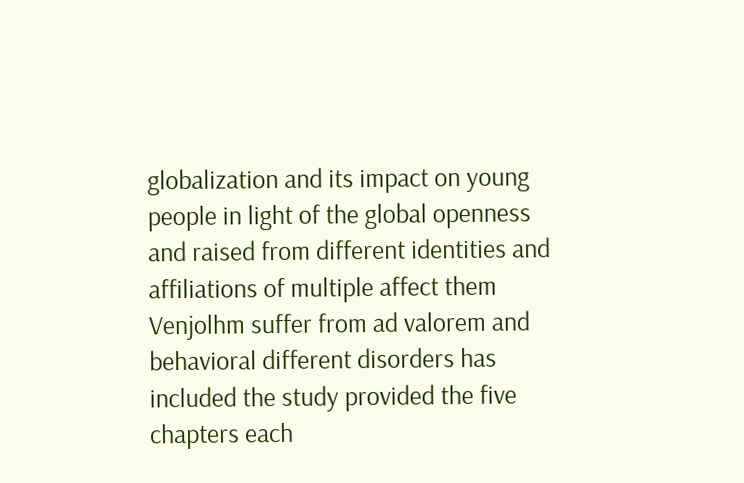globalization and its impact on young people in light of the global openness and raised from different identities and affiliations of multiple affect them Venjolhm suffer from ad valorem and behavioral different disorders has included the study provided the five chapters each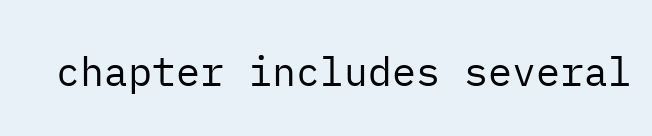chapter includes several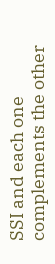SSI and each one complements the other